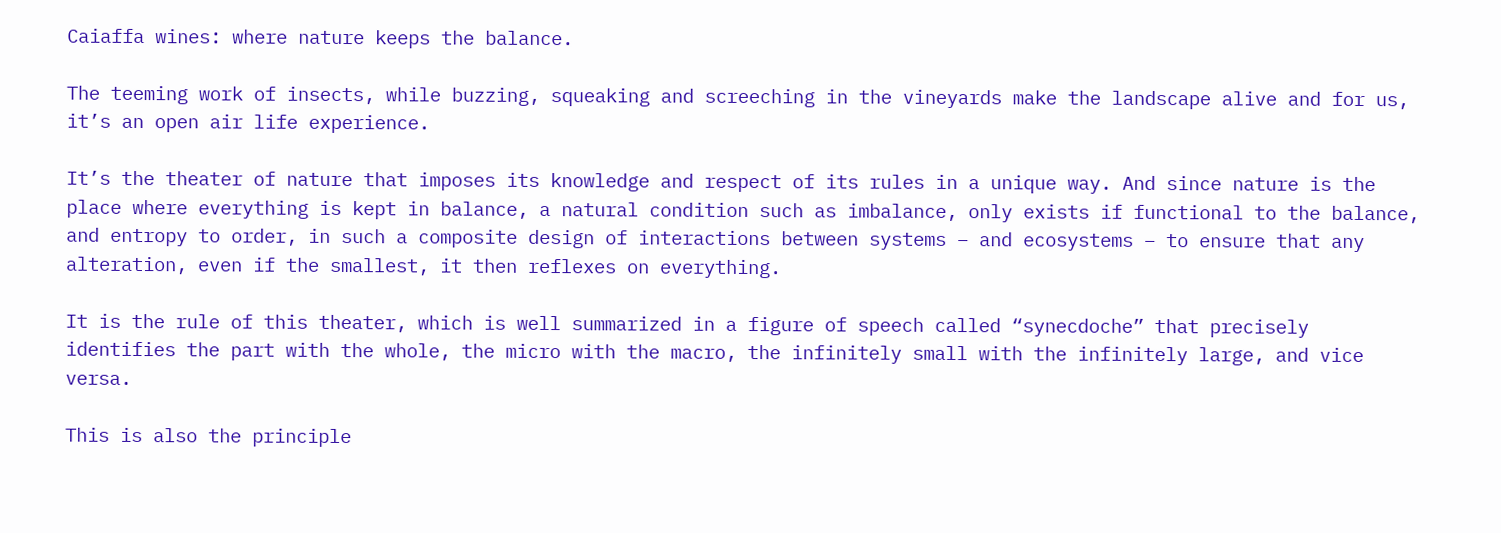Caiaffa wines: where nature keeps the balance.

The teeming work of insects, while buzzing, squeaking and screeching in the vineyards make the landscape alive and for us, it’s an open air life experience.

It’s the theater of nature that imposes its knowledge and respect of its rules in a unique way. And since nature is the place where everything is kept in balance, a natural condition such as imbalance, only exists if functional to the balance, and entropy to order, in such a composite design of interactions between systems – and ecosystems – to ensure that any alteration, even if the smallest, it then reflexes on everything.

It is the rule of this theater, which is well summarized in a figure of speech called “synecdoche” that precisely identifies the part with the whole, the micro with the macro, the infinitely small with the infinitely large, and vice versa.

This is also the principle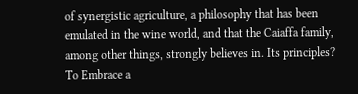of synergistic agriculture, a philosophy that has been emulated in the wine world, and that the Caiaffa family, among other things, strongly believes in. Its principles? To Embrace a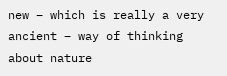new – which is really a very ancient – way of thinking about nature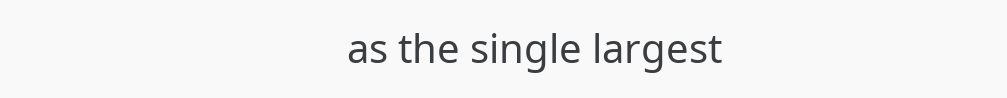as the single largest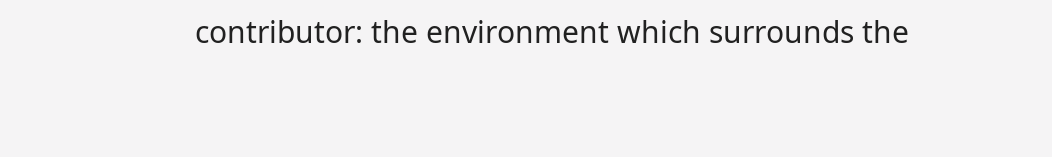contributor: the environment which surrounds the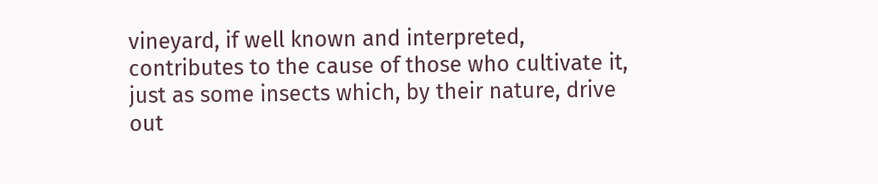vineyard, if well known and interpreted, contributes to the cause of those who cultivate it, just as some insects which, by their nature, drive out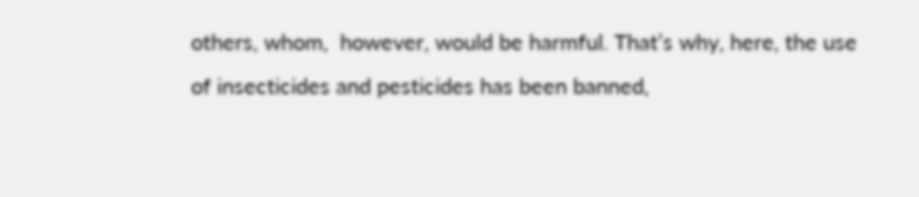others, whom,  however, would be harmful. That’s why, here, the use of insecticides and pesticides has been banned,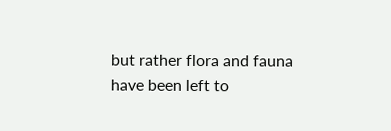but rather flora and fauna have been left to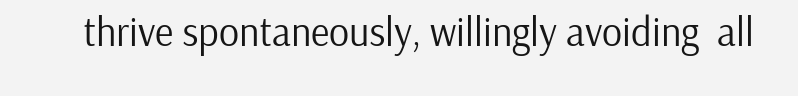thrive spontaneously, willingly avoiding  all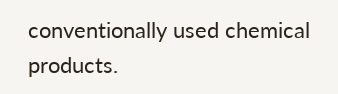conventionally used chemical products.